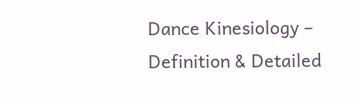Dance Kinesiology – Definition & Detailed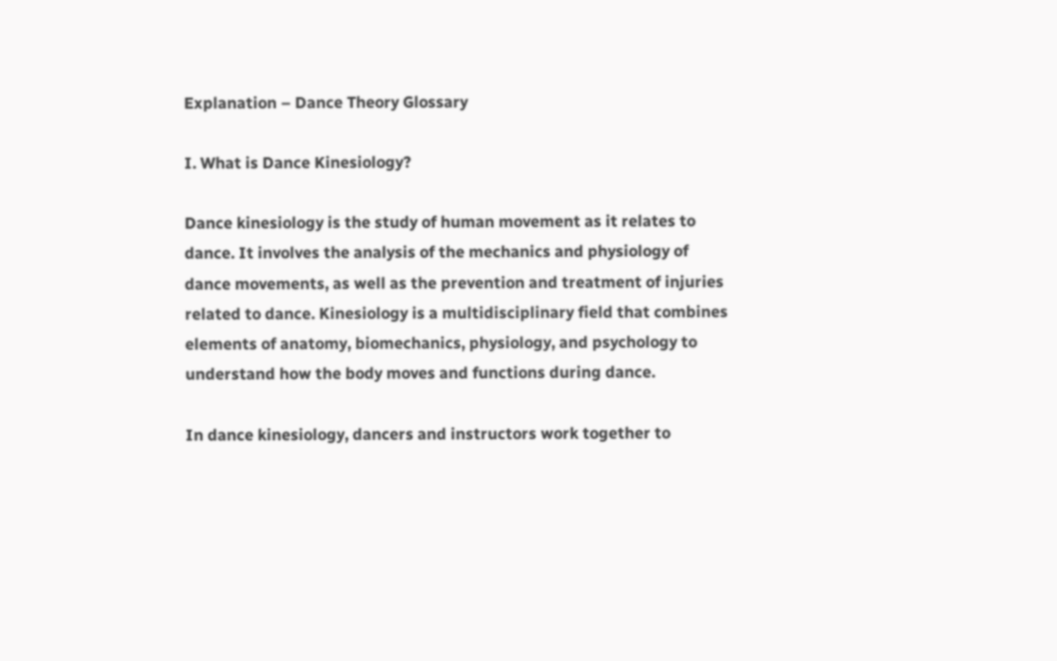Explanation – Dance Theory Glossary

I. What is Dance Kinesiology?

Dance kinesiology is the study of human movement as it relates to dance. It involves the analysis of the mechanics and physiology of dance movements, as well as the prevention and treatment of injuries related to dance. Kinesiology is a multidisciplinary field that combines elements of anatomy, biomechanics, physiology, and psychology to understand how the body moves and functions during dance.

In dance kinesiology, dancers and instructors work together to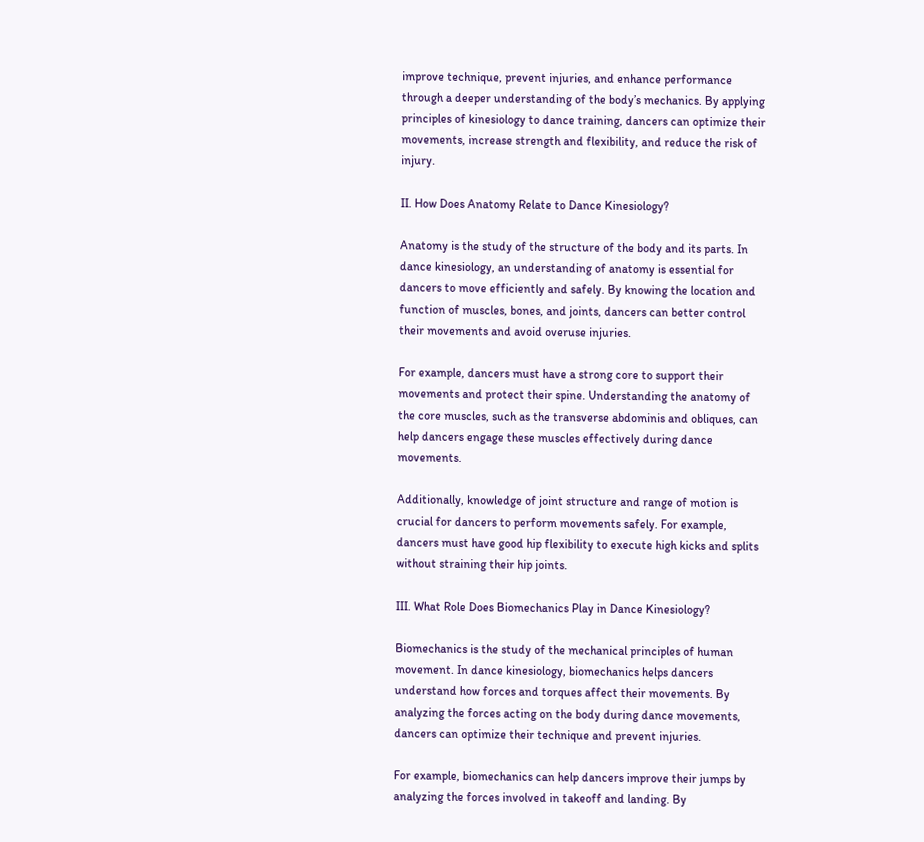improve technique, prevent injuries, and enhance performance through a deeper understanding of the body’s mechanics. By applying principles of kinesiology to dance training, dancers can optimize their movements, increase strength and flexibility, and reduce the risk of injury.

II. How Does Anatomy Relate to Dance Kinesiology?

Anatomy is the study of the structure of the body and its parts. In dance kinesiology, an understanding of anatomy is essential for dancers to move efficiently and safely. By knowing the location and function of muscles, bones, and joints, dancers can better control their movements and avoid overuse injuries.

For example, dancers must have a strong core to support their movements and protect their spine. Understanding the anatomy of the core muscles, such as the transverse abdominis and obliques, can help dancers engage these muscles effectively during dance movements.

Additionally, knowledge of joint structure and range of motion is crucial for dancers to perform movements safely. For example, dancers must have good hip flexibility to execute high kicks and splits without straining their hip joints.

III. What Role Does Biomechanics Play in Dance Kinesiology?

Biomechanics is the study of the mechanical principles of human movement. In dance kinesiology, biomechanics helps dancers understand how forces and torques affect their movements. By analyzing the forces acting on the body during dance movements, dancers can optimize their technique and prevent injuries.

For example, biomechanics can help dancers improve their jumps by analyzing the forces involved in takeoff and landing. By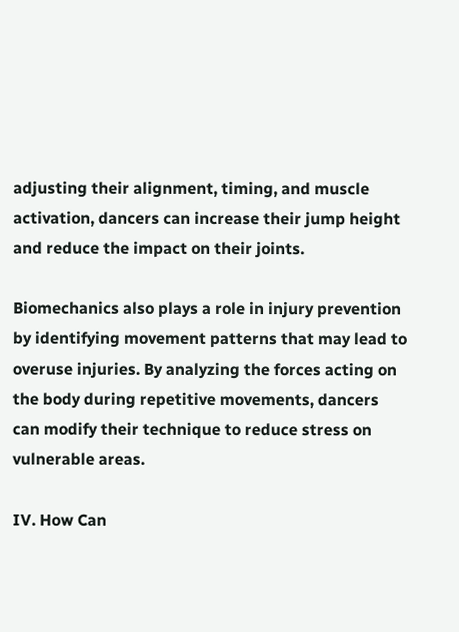adjusting their alignment, timing, and muscle activation, dancers can increase their jump height and reduce the impact on their joints.

Biomechanics also plays a role in injury prevention by identifying movement patterns that may lead to overuse injuries. By analyzing the forces acting on the body during repetitive movements, dancers can modify their technique to reduce stress on vulnerable areas.

IV. How Can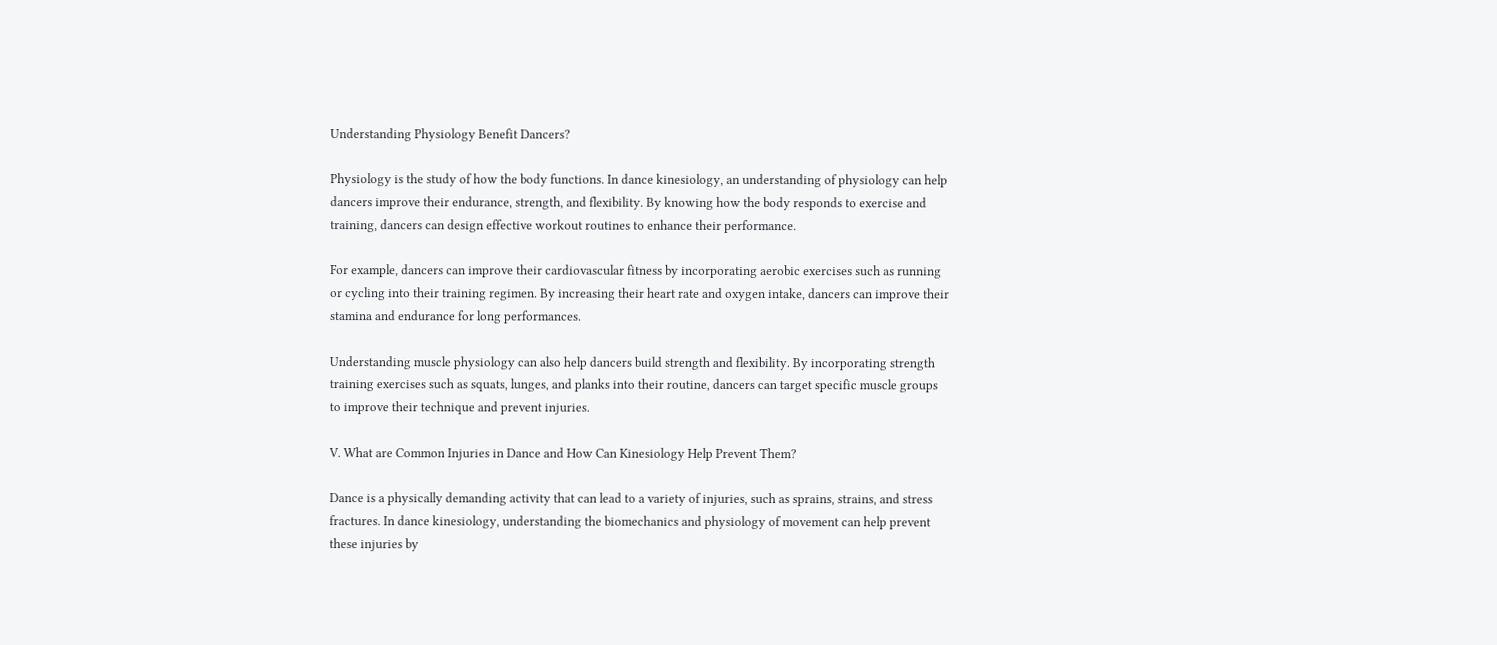Understanding Physiology Benefit Dancers?

Physiology is the study of how the body functions. In dance kinesiology, an understanding of physiology can help dancers improve their endurance, strength, and flexibility. By knowing how the body responds to exercise and training, dancers can design effective workout routines to enhance their performance.

For example, dancers can improve their cardiovascular fitness by incorporating aerobic exercises such as running or cycling into their training regimen. By increasing their heart rate and oxygen intake, dancers can improve their stamina and endurance for long performances.

Understanding muscle physiology can also help dancers build strength and flexibility. By incorporating strength training exercises such as squats, lunges, and planks into their routine, dancers can target specific muscle groups to improve their technique and prevent injuries.

V. What are Common Injuries in Dance and How Can Kinesiology Help Prevent Them?

Dance is a physically demanding activity that can lead to a variety of injuries, such as sprains, strains, and stress fractures. In dance kinesiology, understanding the biomechanics and physiology of movement can help prevent these injuries by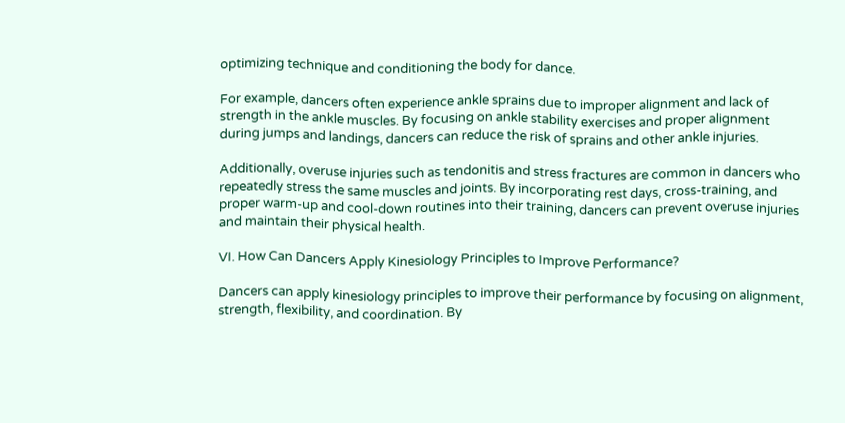optimizing technique and conditioning the body for dance.

For example, dancers often experience ankle sprains due to improper alignment and lack of strength in the ankle muscles. By focusing on ankle stability exercises and proper alignment during jumps and landings, dancers can reduce the risk of sprains and other ankle injuries.

Additionally, overuse injuries such as tendonitis and stress fractures are common in dancers who repeatedly stress the same muscles and joints. By incorporating rest days, cross-training, and proper warm-up and cool-down routines into their training, dancers can prevent overuse injuries and maintain their physical health.

VI. How Can Dancers Apply Kinesiology Principles to Improve Performance?

Dancers can apply kinesiology principles to improve their performance by focusing on alignment, strength, flexibility, and coordination. By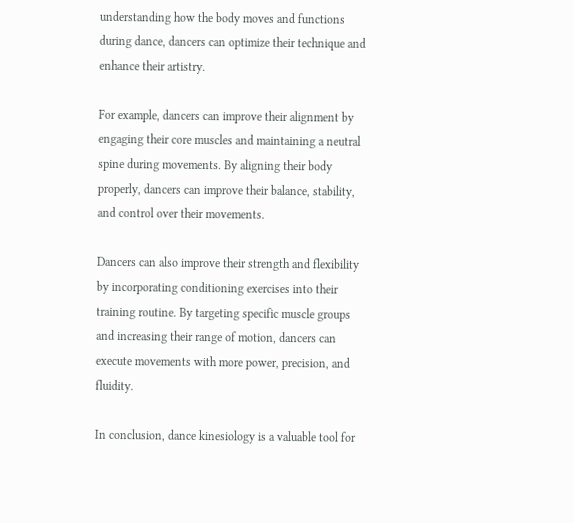understanding how the body moves and functions during dance, dancers can optimize their technique and enhance their artistry.

For example, dancers can improve their alignment by engaging their core muscles and maintaining a neutral spine during movements. By aligning their body properly, dancers can improve their balance, stability, and control over their movements.

Dancers can also improve their strength and flexibility by incorporating conditioning exercises into their training routine. By targeting specific muscle groups and increasing their range of motion, dancers can execute movements with more power, precision, and fluidity.

In conclusion, dance kinesiology is a valuable tool for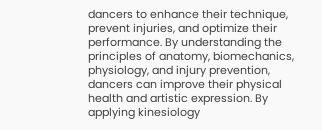dancers to enhance their technique, prevent injuries, and optimize their performance. By understanding the principles of anatomy, biomechanics, physiology, and injury prevention, dancers can improve their physical health and artistic expression. By applying kinesiology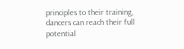principles to their training, dancers can reach their full potential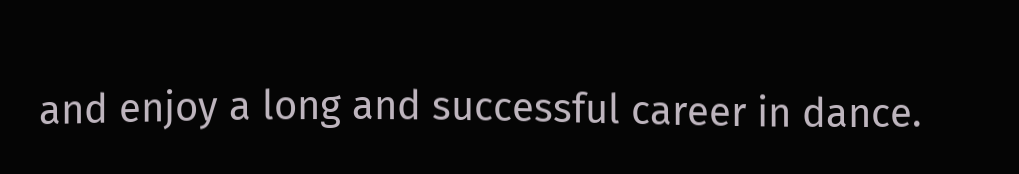and enjoy a long and successful career in dance.